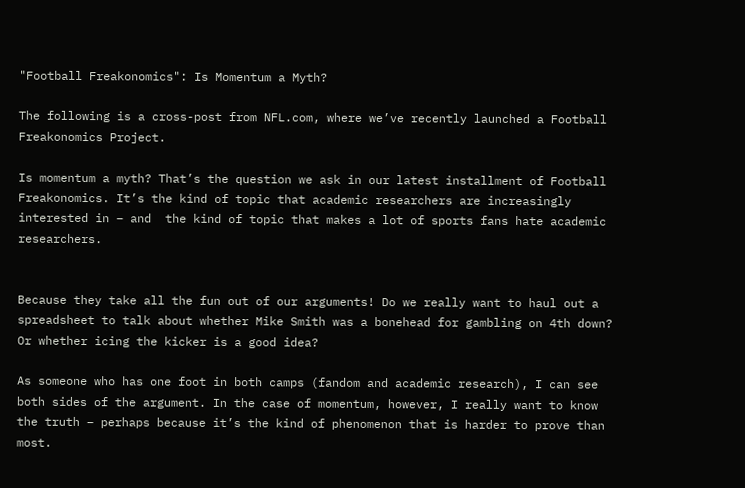"Football Freakonomics": Is Momentum a Myth?

The following is a cross-post from NFL.com, where we’ve recently launched a Football Freakonomics Project.

Is momentum a myth? That’s the question we ask in our latest installment of Football Freakonomics. It’s the kind of topic that academic researchers are increasingly interested in – and  the kind of topic that makes a lot of sports fans hate academic researchers.


Because they take all the fun out of our arguments! Do we really want to haul out a spreadsheet to talk about whether Mike Smith was a bonehead for gambling on 4th down? Or whether icing the kicker is a good idea?

As someone who has one foot in both camps (fandom and academic research), I can see both sides of the argument. In the case of momentum, however, I really want to know the truth – perhaps because it’s the kind of phenomenon that is harder to prove than most.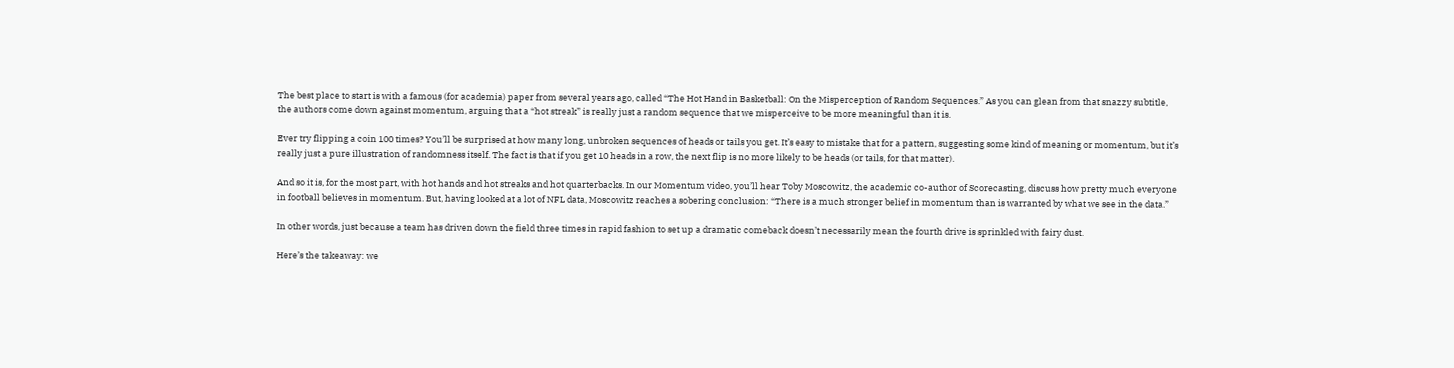The best place to start is with a famous (for academia) paper from several years ago, called “The Hot Hand in Basketball: On the Misperception of Random Sequences.” As you can glean from that snazzy subtitle, the authors come down against momentum, arguing that a “hot streak” is really just a random sequence that we misperceive to be more meaningful than it is.

Ever try flipping a coin 100 times? You’ll be surprised at how many long, unbroken sequences of heads or tails you get. It’s easy to mistake that for a pattern, suggesting some kind of meaning or momentum, but it’s really just a pure illustration of randomness itself. The fact is that if you get 10 heads in a row, the next flip is no more likely to be heads (or tails, for that matter).

And so it is, for the most part, with hot hands and hot streaks and hot quarterbacks. In our Momentum video, you’ll hear Toby Moscowitz, the academic co-author of Scorecasting, discuss how pretty much everyone in football believes in momentum. But, having looked at a lot of NFL data, Moscowitz reaches a sobering conclusion: “There is a much stronger belief in momentum than is warranted by what we see in the data.”

In other words, just because a team has driven down the field three times in rapid fashion to set up a dramatic comeback doesn’t necessarily mean the fourth drive is sprinkled with fairy dust.

Here’s the takeaway: we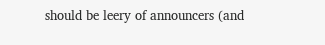should be leery of announcers (and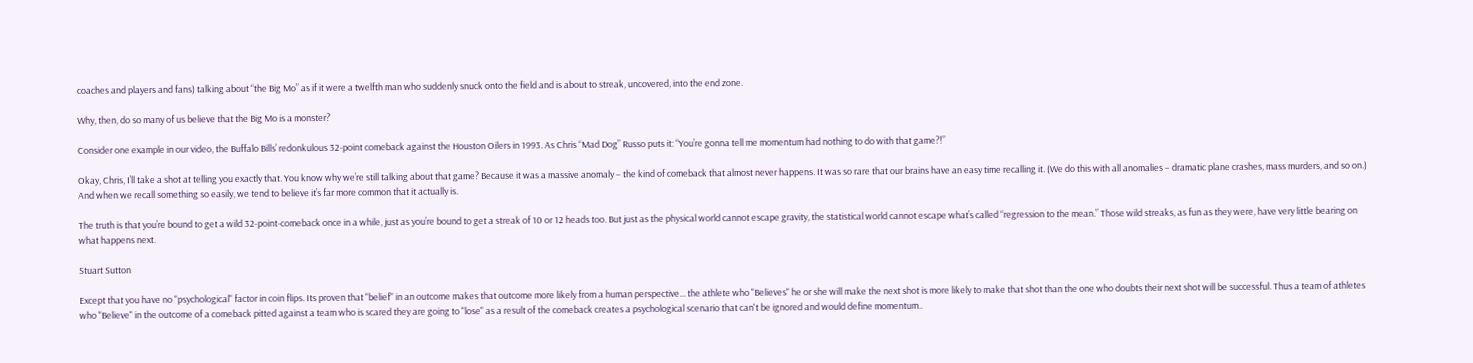coaches and players and fans) talking about “the Big Mo” as if it were a twelfth man who suddenly snuck onto the field and is about to streak, uncovered, into the end zone.

Why, then, do so many of us believe that the Big Mo is a monster?

Consider one example in our video, the Buffalo Bills’ redonkulous 32-point comeback against the Houston Oilers in 1993. As Chris “Mad Dog” Russo puts it: “You’re gonna tell me momentum had nothing to do with that game?!”

Okay, Chris, I’ll take a shot at telling you exactly that. You know why we’re still talking about that game? Because it was a massive anomaly – the kind of comeback that almost never happens. It was so rare that our brains have an easy time recalling it. (We do this with all anomalies – dramatic plane crashes, mass murders, and so on.) And when we recall something so easily, we tend to believe it’s far more common that it actually is.

The truth is that you’re bound to get a wild 32-point-comeback once in a while, just as you’re bound to get a streak of 10 or 12 heads too. But just as the physical world cannot escape gravity, the statistical world cannot escape what’s called “regression to the mean.” Those wild streaks, as fun as they were, have very little bearing on what happens next.

Stuart Sutton

Except that you have no "psychological" factor in coin flips. Its proven that "belief" in an outcome makes that outcome more likely from a human perspective... the athlete who "Believes" he or she will make the next shot is more likely to make that shot than the one who doubts their next shot will be successful. Thus a team of athletes who "Believe" in the outcome of a comeback pitted against a team who is scared they are going to "lose" as a result of the comeback creates a psychological scenario that can't be ignored and would define momentum..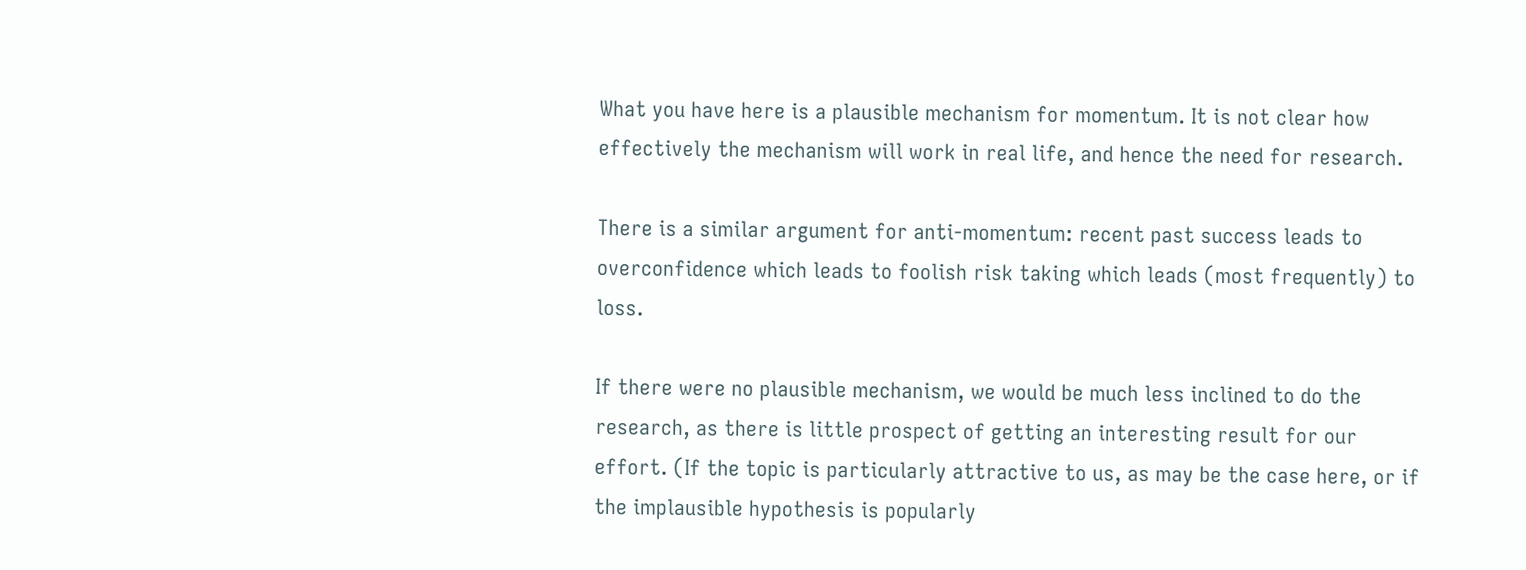What you have here is a plausible mechanism for momentum. It is not clear how effectively the mechanism will work in real life, and hence the need for research.

There is a similar argument for anti-momentum: recent past success leads to overconfidence which leads to foolish risk taking which leads (most frequently) to loss.

If there were no plausible mechanism, we would be much less inclined to do the research, as there is little prospect of getting an interesting result for our effort. (If the topic is particularly attractive to us, as may be the case here, or if the implausible hypothesis is popularly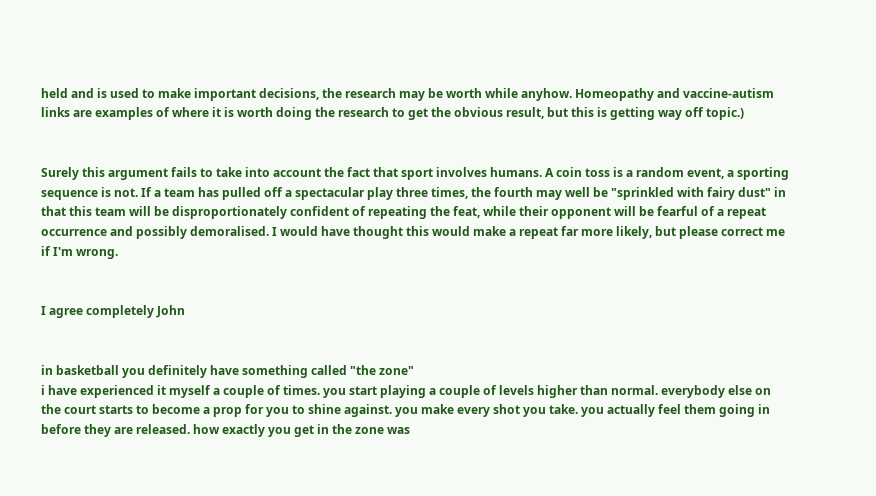held and is used to make important decisions, the research may be worth while anyhow. Homeopathy and vaccine-autism links are examples of where it is worth doing the research to get the obvious result, but this is getting way off topic.)


Surely this argument fails to take into account the fact that sport involves humans. A coin toss is a random event, a sporting sequence is not. If a team has pulled off a spectacular play three times, the fourth may well be "sprinkled with fairy dust" in that this team will be disproportionately confident of repeating the feat, while their opponent will be fearful of a repeat occurrence and possibly demoralised. I would have thought this would make a repeat far more likely, but please correct me if I'm wrong.


I agree completely John


in basketball you definitely have something called "the zone"
i have experienced it myself a couple of times. you start playing a couple of levels higher than normal. everybody else on the court starts to become a prop for you to shine against. you make every shot you take. you actually feel them going in before they are released. how exactly you get in the zone was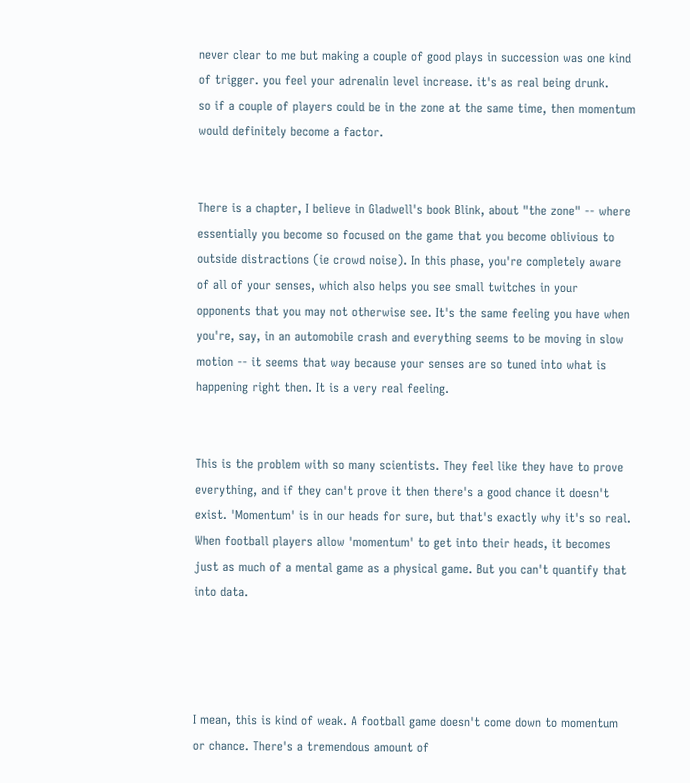never clear to me but making a couple of good plays in succession was one kind of trigger. you feel your adrenalin level increase. it's as real being drunk.
so if a couple of players could be in the zone at the same time, then momentum would definitely become a factor.


There is a chapter, I believe in Gladwell's book Blink, about "the zone" -- where essentially you become so focused on the game that you become oblivious to outside distractions (ie crowd noise). In this phase, you're completely aware of all of your senses, which also helps you see small twitches in your opponents that you may not otherwise see. It's the same feeling you have when you're, say, in an automobile crash and everything seems to be moving in slow motion -- it seems that way because your senses are so tuned into what is happening right then. It is a very real feeling.


This is the problem with so many scientists. They feel like they have to prove everything, and if they can't prove it then there's a good chance it doesn't exist. 'Momentum' is in our heads for sure, but that's exactly why it's so real. When football players allow 'momentum' to get into their heads, it becomes just as much of a mental game as a physical game. But you can't quantify that into data.




I mean, this is kind of weak. A football game doesn't come down to momentum or chance. There's a tremendous amount of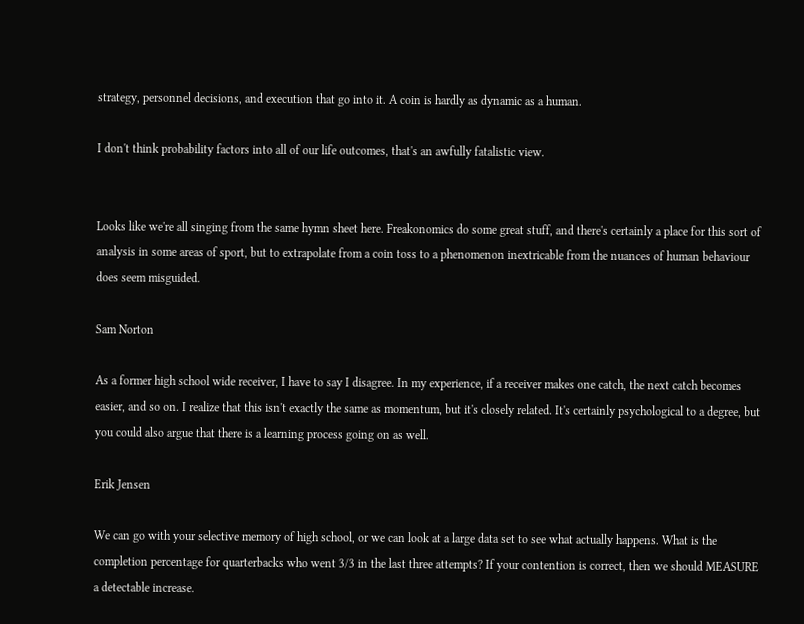strategy, personnel decisions, and execution that go into it. A coin is hardly as dynamic as a human.

I don't think probability factors into all of our life outcomes, that's an awfully fatalistic view.


Looks like we're all singing from the same hymn sheet here. Freakonomics do some great stuff, and there's certainly a place for this sort of analysis in some areas of sport, but to extrapolate from a coin toss to a phenomenon inextricable from the nuances of human behaviour does seem misguided.

Sam Norton

As a former high school wide receiver, I have to say I disagree. In my experience, if a receiver makes one catch, the next catch becomes easier, and so on. I realize that this isn't exactly the same as momentum, but it's closely related. It's certainly psychological to a degree, but you could also argue that there is a learning process going on as well.

Erik Jensen

We can go with your selective memory of high school, or we can look at a large data set to see what actually happens. What is the completion percentage for quarterbacks who went 3/3 in the last three attempts? If your contention is correct, then we should MEASURE a detectable increase.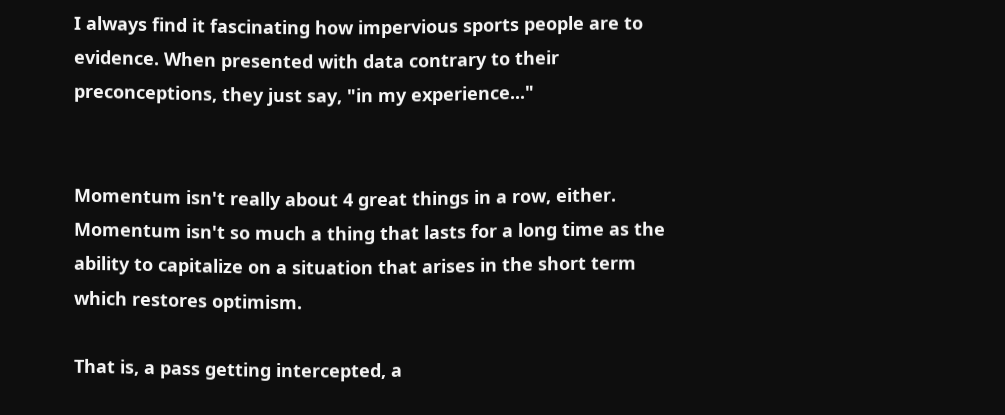I always find it fascinating how impervious sports people are to evidence. When presented with data contrary to their preconceptions, they just say, "in my experience..."


Momentum isn't really about 4 great things in a row, either. Momentum isn't so much a thing that lasts for a long time as the ability to capitalize on a situation that arises in the short term which restores optimism.

That is, a pass getting intercepted, a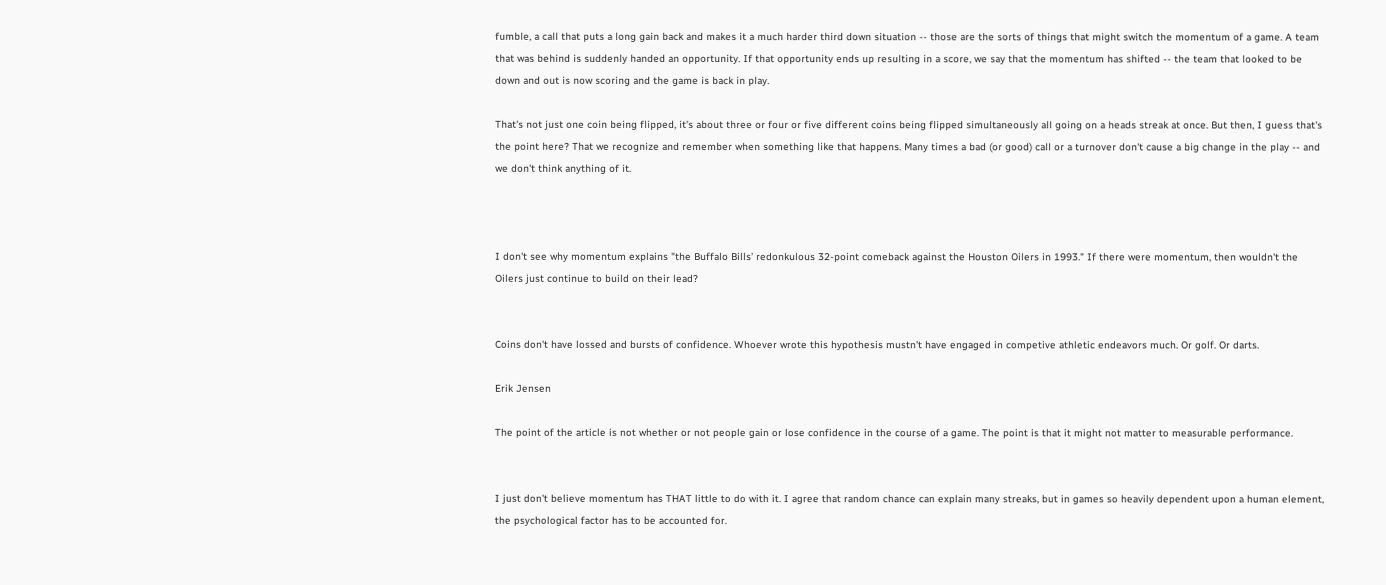fumble, a call that puts a long gain back and makes it a much harder third down situation -- those are the sorts of things that might switch the momentum of a game. A team that was behind is suddenly handed an opportunity. If that opportunity ends up resulting in a score, we say that the momentum has shifted -- the team that looked to be down and out is now scoring and the game is back in play.

That's not just one coin being flipped, it's about three or four or five different coins being flipped simultaneously all going on a heads streak at once. But then, I guess that's the point here? That we recognize and remember when something like that happens. Many times a bad (or good) call or a turnover don't cause a big change in the play -- and we don't think anything of it.



I don't see why momentum explains "the Buffalo Bills’ redonkulous 32-point comeback against the Houston Oilers in 1993." If there were momentum, then wouldn't the Oilers just continue to build on their lead?


Coins don't have lossed and bursts of confidence. Whoever wrote this hypothesis mustn't have engaged in competive athletic endeavors much. Or golf. Or darts.

Erik Jensen

The point of the article is not whether or not people gain or lose confidence in the course of a game. The point is that it might not matter to measurable performance.


I just don't believe momentum has THAT little to do with it. I agree that random chance can explain many streaks, but in games so heavily dependent upon a human element, the psychological factor has to be accounted for.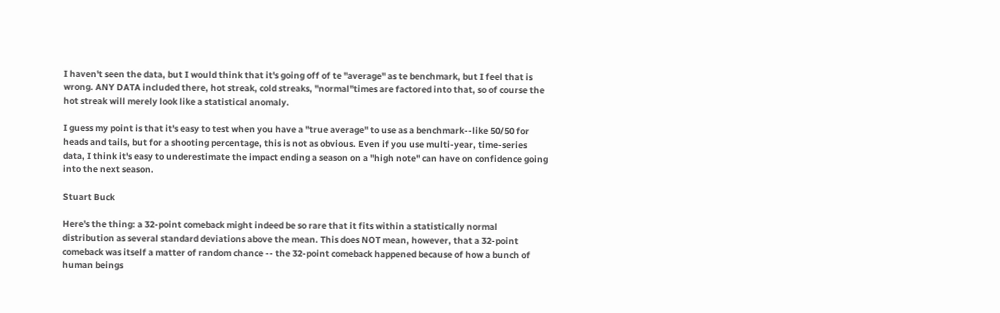I haven't seen the data, but I would think that it's going off of te "average" as te benchmark, but I feel that is wrong. ANY DATA included there, hot streak, cold streaks, "normal"times are factored into that, so of course the hot streak will merely look like a statistical anomaly.

I guess my point is that it's easy to test when you have a "true average" to use as a benchmark--like 50/50 for heads and tails, but for a shooting percentage, this is not as obvious. Even if you use multi-year, time-series data, I think it's easy to underestimate the impact ending a season on a "high note" can have on confidence going into the next season.

Stuart Buck

Here's the thing: a 32-point comeback might indeed be so rare that it fits within a statistically normal distribution as several standard deviations above the mean. This does NOT mean, however, that a 32-point comeback was itself a matter of random chance -- the 32-point comeback happened because of how a bunch of human beings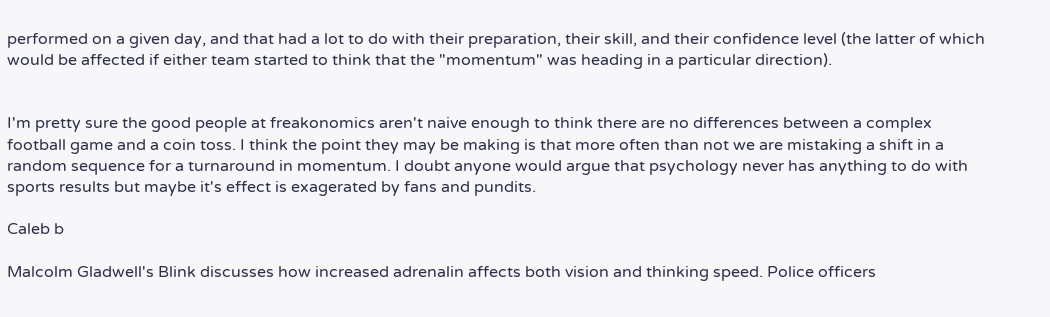performed on a given day, and that had a lot to do with their preparation, their skill, and their confidence level (the latter of which would be affected if either team started to think that the "momentum" was heading in a particular direction).


I'm pretty sure the good people at freakonomics aren't naive enough to think there are no differences between a complex football game and a coin toss. I think the point they may be making is that more often than not we are mistaking a shift in a random sequence for a turnaround in momentum. I doubt anyone would argue that psychology never has anything to do with sports results but maybe it's effect is exagerated by fans and pundits.

Caleb b

Malcolm Gladwell's Blink discusses how increased adrenalin affects both vision and thinking speed. Police officers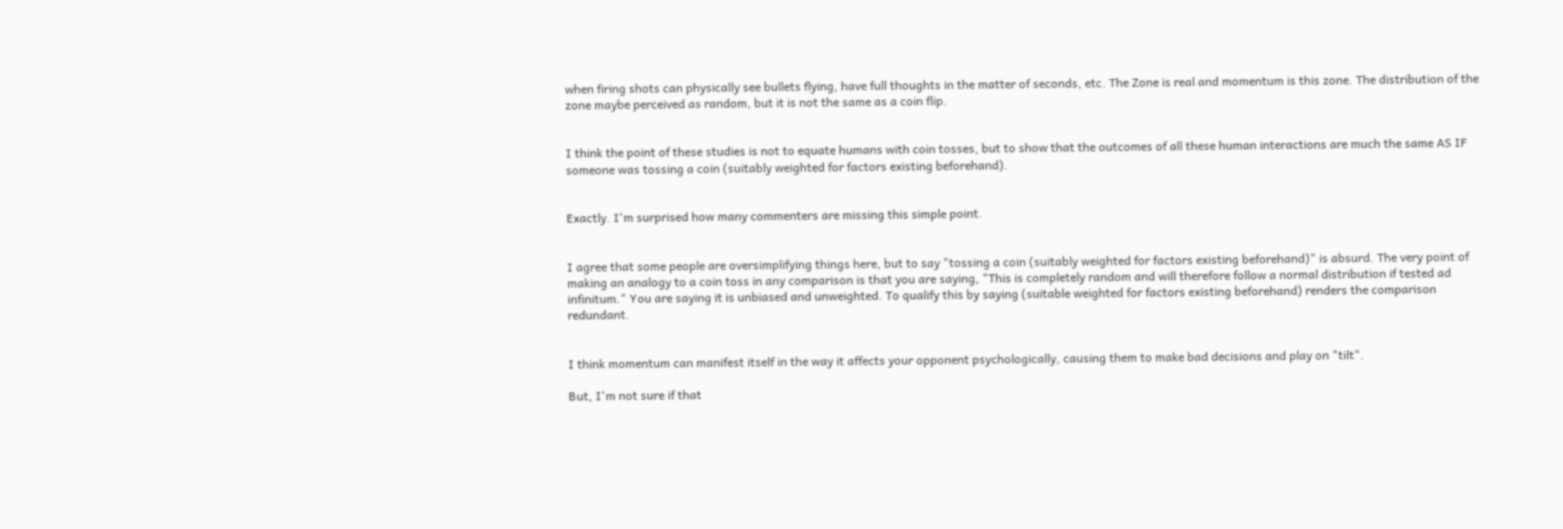when firing shots can physically see bullets flying, have full thoughts in the matter of seconds, etc. The Zone is real and momentum is this zone. The distribution of the zone maybe perceived as random, but it is not the same as a coin flip.


I think the point of these studies is not to equate humans with coin tosses, but to show that the outcomes of all these human interactions are much the same AS IF someone was tossing a coin (suitably weighted for factors existing beforehand).


Exactly. I'm surprised how many commenters are missing this simple point.


I agree that some people are oversimplifying things here, but to say "tossing a coin (suitably weighted for factors existing beforehand)" is absurd. The very point of making an analogy to a coin toss in any comparison is that you are saying, "This is completely random and will therefore follow a normal distribution if tested ad infinitum." You are saying it is unbiased and unweighted. To qualify this by saying (suitable weighted for factors existing beforehand) renders the comparison redundant.


I think momentum can manifest itself in the way it affects your opponent psychologically, causing them to make bad decisions and play on "tilt".

But, I'm not sure if that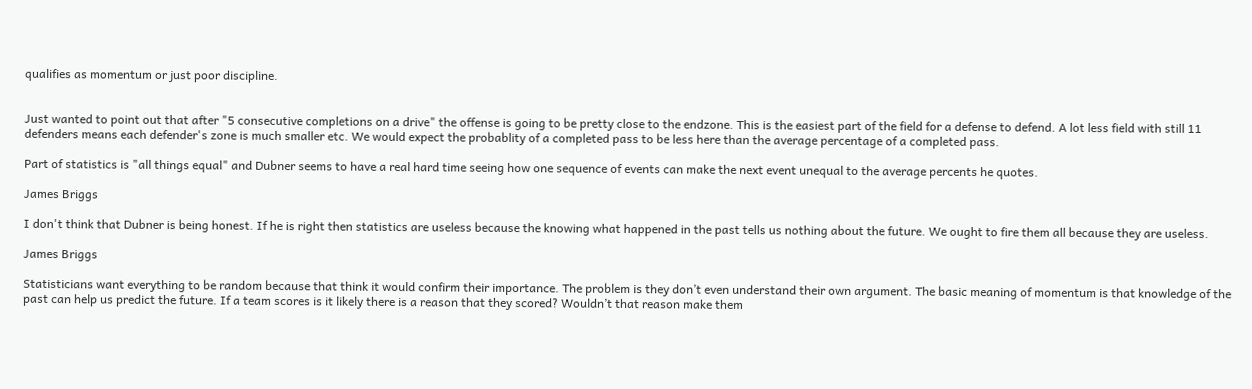qualifies as momentum or just poor discipline.


Just wanted to point out that after "5 consecutive completions on a drive" the offense is going to be pretty close to the endzone. This is the easiest part of the field for a defense to defend. A lot less field with still 11 defenders means each defender's zone is much smaller etc. We would expect the probablity of a completed pass to be less here than the average percentage of a completed pass.

Part of statistics is "all things equal" and Dubner seems to have a real hard time seeing how one sequence of events can make the next event unequal to the average percents he quotes.

James Briggs

I don't think that Dubner is being honest. If he is right then statistics are useless because the knowing what happened in the past tells us nothing about the future. We ought to fire them all because they are useless.

James Briggs

Statisticians want everything to be random because that think it would confirm their importance. The problem is they don’t even understand their own argument. The basic meaning of momentum is that knowledge of the past can help us predict the future. If a team scores is it likely there is a reason that they scored? Wouldn’t that reason make them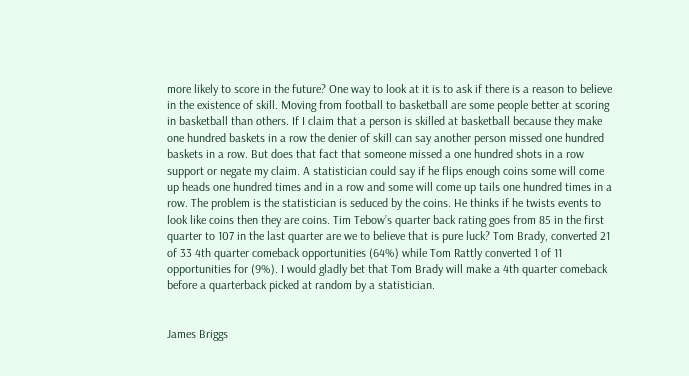more likely to score in the future? One way to look at it is to ask if there is a reason to believe in the existence of skill. Moving from football to basketball are some people better at scoring in basketball than others. If I claim that a person is skilled at basketball because they make one hundred baskets in a row the denier of skill can say another person missed one hundred baskets in a row. But does that fact that someone missed a one hundred shots in a row support or negate my claim. A statistician could say if he flips enough coins some will come up heads one hundred times and in a row and some will come up tails one hundred times in a row. The problem is the statistician is seduced by the coins. He thinks if he twists events to look like coins then they are coins. Tim Tebow’s quarter back rating goes from 85 in the first quarter to 107 in the last quarter are we to believe that is pure luck? Tom Brady, converted 21 of 33 4th quarter comeback opportunities (64%) while Tom Rattly converted 1 of 11 opportunities for (9%). I would gladly bet that Tom Brady will make a 4th quarter comeback before a quarterback picked at random by a statistician.


James Briggs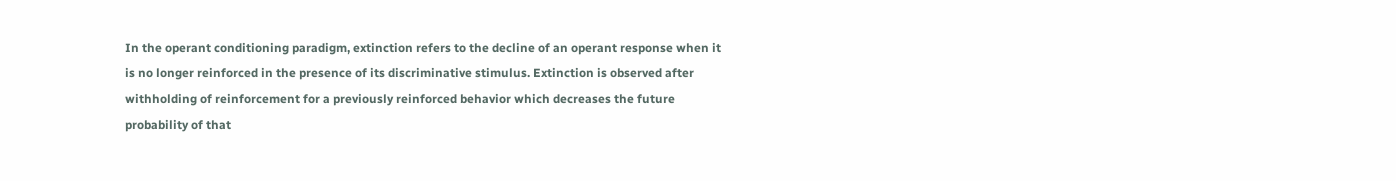In the operant conditioning paradigm, extinction refers to the decline of an operant response when it is no longer reinforced in the presence of its discriminative stimulus. Extinction is observed after withholding of reinforcement for a previously reinforced behavior which decreases the future probability of that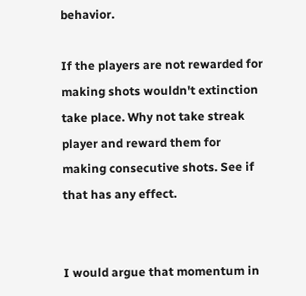behavior.

If the players are not rewarded for making shots wouldn't extinction take place. Why not take streak player and reward them for making consecutive shots. See if that has any effect.


I would argue that momentum in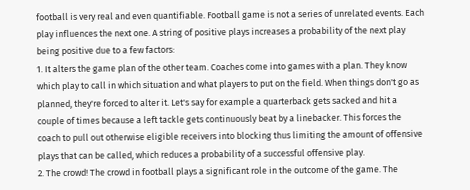football is very real and even quantifiable. Football game is not a series of unrelated events. Each play influences the next one. A string of positive plays increases a probability of the next play being positive due to a few factors:
1. It alters the game plan of the other team. Coaches come into games with a plan. They know which play to call in which situation and what players to put on the field. When things don't go as planned, they're forced to alter it. Let's say for example a quarterback gets sacked and hit a couple of times because a left tackle gets continuously beat by a linebacker. This forces the coach to pull out otherwise eligible receivers into blocking thus limiting the amount of offensive plays that can be called, which reduces a probability of a successful offensive play.
2. The crowd! The crowd in football plays a significant role in the outcome of the game. The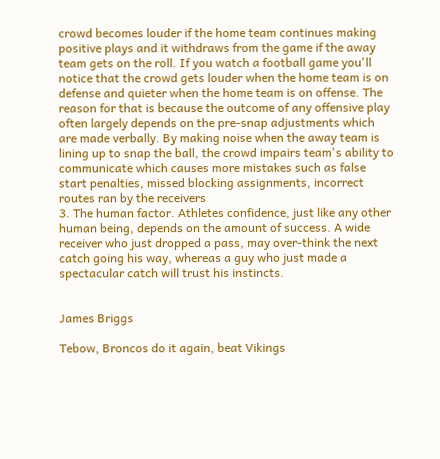crowd becomes louder if the home team continues making positive plays and it withdraws from the game if the away team gets on the roll. If you watch a football game you'll notice that the crowd gets louder when the home team is on defense and quieter when the home team is on offense. The reason for that is because the outcome of any offensive play often largely depends on the pre-snap adjustments which are made verbally. By making noise when the away team is lining up to snap the ball, the crowd impairs team's ability to communicate which causes more mistakes such as false start penalties, missed blocking assignments, incorrect routes ran by the receivers
3. The human factor. Athletes confidence, just like any other human being, depends on the amount of success. A wide receiver who just dropped a pass, may over-think the next catch going his way, whereas a guy who just made a spectacular catch will trust his instincts.


James Briggs

Tebow, Broncos do it again, beat Vikings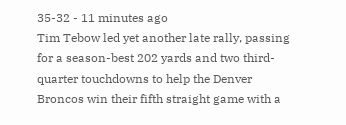35-32 - 11 minutes ago
Tim Tebow led yet another late rally, passing for a season-best 202 yards and two third-quarter touchdowns to help the Denver Broncos win their fifth straight game with a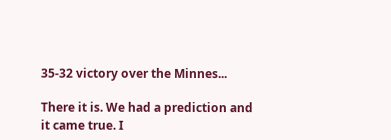35-32 victory over the Minnes...

There it is. We had a prediction and it came true. I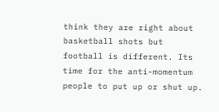think they are right about basketball shots but football is different. Its time for the anti-momentum people to put up or shut up.